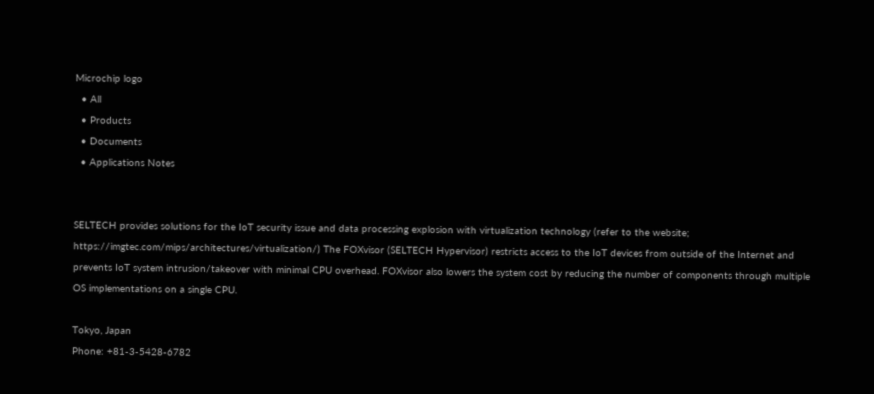Microchip logo
  • All
  • Products
  • Documents
  • Applications Notes


SELTECH provides solutions for the IoT security issue and data processing explosion with virtualization technology (refer to the website; https://imgtec.com/mips/architectures/virtualization/) The FOXvisor (SELTECH Hypervisor) restricts access to the IoT devices from outside of the Internet and prevents IoT system intrusion/takeover with minimal CPU overhead. FOXvisor also lowers the system cost by reducing the number of components through multiple OS implementations on a single CPU.

Tokyo, Japan
Phone: +81-3-5428-6782